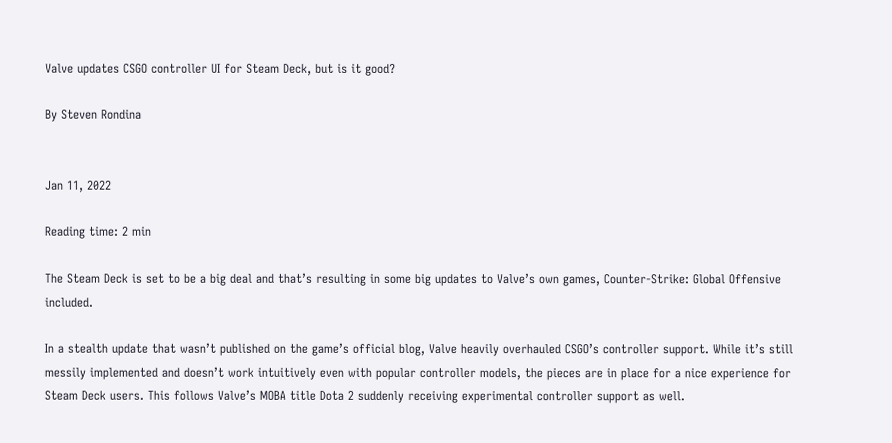Valve updates CSGO controller UI for Steam Deck, but is it good?

By Steven Rondina


Jan 11, 2022

Reading time: 2 min

The Steam Deck is set to be a big deal and that’s resulting in some big updates to Valve’s own games, Counter-Strike: Global Offensive included.

In a stealth update that wasn’t published on the game’s official blog, Valve heavily overhauled CSGO’s controller support. While it’s still messily implemented and doesn’t work intuitively even with popular controller models, the pieces are in place for a nice experience for Steam Deck users. This follows Valve’s MOBA title Dota 2 suddenly receiving experimental controller support as well.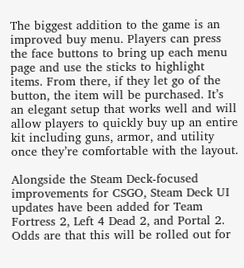The biggest addition to the game is an improved buy menu. Players can press the face buttons to bring up each menu page and use the sticks to highlight items. From there, if they let go of the button, the item will be purchased. It’s an elegant setup that works well and will allow players to quickly buy up an entire kit including guns, armor, and utility once they’re comfortable with the layout.

Alongside the Steam Deck-focused improvements for CSGO, Steam Deck UI updates have been added for Team Fortress 2, Left 4 Dead 2, and Portal 2. Odds are that this will be rolled out for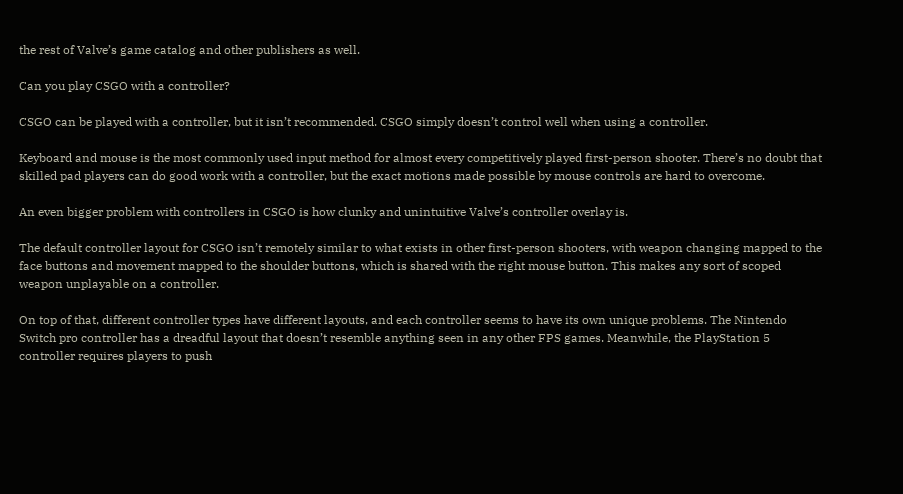the rest of Valve’s game catalog and other publishers as well.

Can you play CSGO with a controller?

CSGO can be played with a controller, but it isn’t recommended. CSGO simply doesn’t control well when using a controller.

Keyboard and mouse is the most commonly used input method for almost every competitively played first-person shooter. There’s no doubt that skilled pad players can do good work with a controller, but the exact motions made possible by mouse controls are hard to overcome.

An even bigger problem with controllers in CSGO is how clunky and unintuitive Valve’s controller overlay is.

The default controller layout for CSGO isn’t remotely similar to what exists in other first-person shooters, with weapon changing mapped to the face buttons and movement mapped to the shoulder buttons, which is shared with the right mouse button. This makes any sort of scoped weapon unplayable on a controller.

On top of that, different controller types have different layouts, and each controller seems to have its own unique problems. The Nintendo Switch pro controller has a dreadful layout that doesn’t resemble anything seen in any other FPS games. Meanwhile, the PlayStation 5 controller requires players to push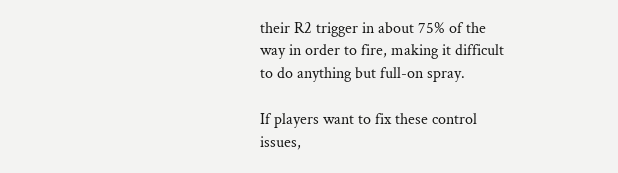their R2 trigger in about 75% of the way in order to fire, making it difficult to do anything but full-on spray.

If players want to fix these control issues,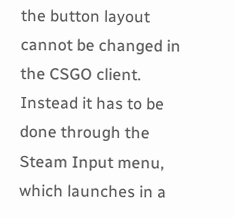the button layout cannot be changed in the CSGO client. Instead it has to be done through the Steam Input menu, which launches in a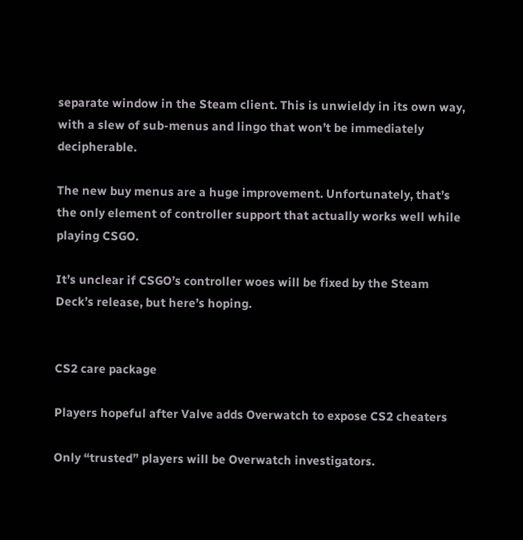separate window in the Steam client. This is unwieldy in its own way, with a slew of sub-menus and lingo that won’t be immediately decipherable.

The new buy menus are a huge improvement. Unfortunately, that’s the only element of controller support that actually works well while playing CSGO.

It’s unclear if CSGO’s controller woes will be fixed by the Steam Deck’s release, but here’s hoping.


CS2 care package

Players hopeful after Valve adds Overwatch to expose CS2 cheaters

Only “trusted” players will be Overwatch investigators.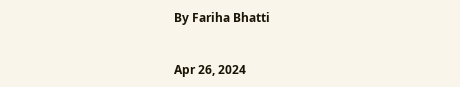By Fariha Bhatti


Apr 26, 2024